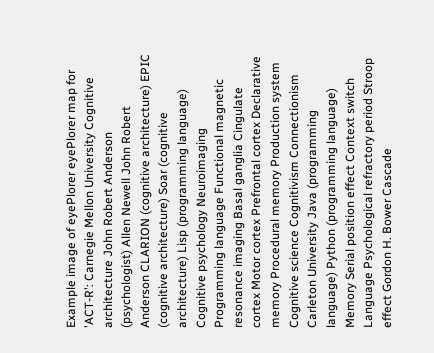Example image of eyePlorer eyePlorer map for 'ACT-R': Carnegie Mellon University Cognitive architecture John Robert Anderson (psychologist) Allen Newell John Robert Anderson CLARION (cognitive architecture) EPIC (cognitive architecture) Soar (cognitive architecture) Lisp (programming language) Cognitive psychology Neuroimaging Programming language Functional magnetic resonance imaging Basal ganglia Cingulate cortex Motor cortex Prefrontal cortex Declarative memory Procedural memory Production system Cognitive science Cognitivism Connectionism Carleton University Java (programming language) Python (programming language) Memory Serial position effect Context switch Language Psychological refractory period Stroop effect Gordon H. Bower Cascade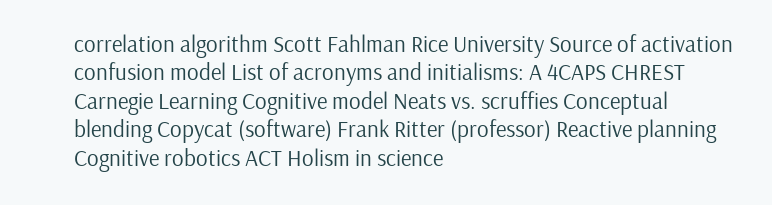correlation algorithm Scott Fahlman Rice University Source of activation confusion model List of acronyms and initialisms: A 4CAPS CHREST Carnegie Learning Cognitive model Neats vs. scruffies Conceptual blending Copycat (software) Frank Ritter (professor) Reactive planning Cognitive robotics ACT Holism in science